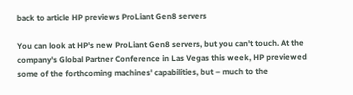back to article HP previews ProLiant Gen8 servers

You can look at HP's new ProLiant Gen8 servers, but you can't touch. At the company's Global Partner Conference in Las Vegas this week, HP previewed some of the forthcoming machines' capabilities, but – much to the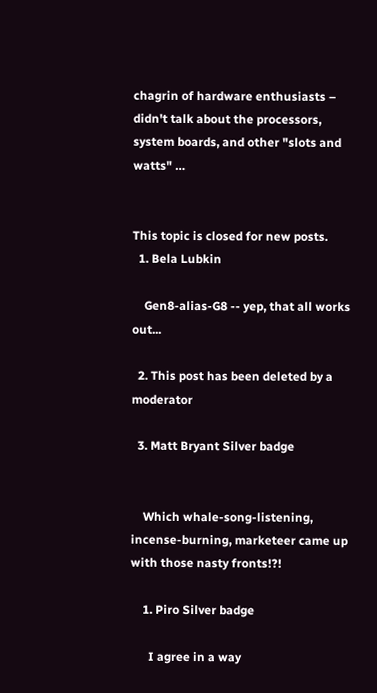chagrin of hardware enthusiasts – didn't talk about the processors, system boards, and other "slots and watts" …


This topic is closed for new posts.
  1. Bela Lubkin

    Gen8-alias-G8 -- yep, that all works out...

  2. This post has been deleted by a moderator

  3. Matt Bryant Silver badge


    Which whale-song-listening, incense-burning, marketeer came up with those nasty fronts!?!

    1. Piro Silver badge

      I agree in a way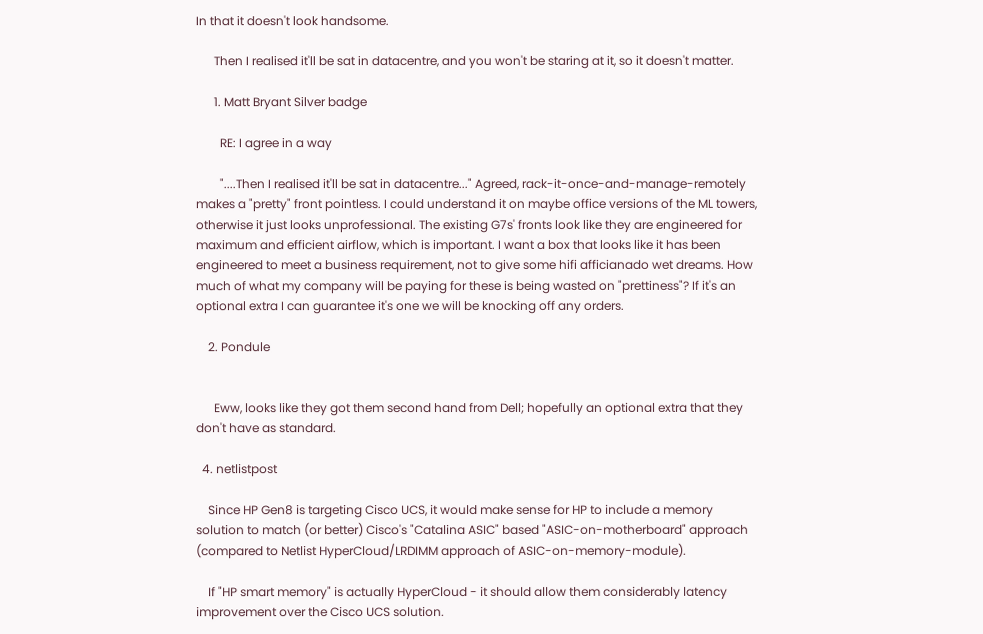In that it doesn't look handsome.

      Then I realised it'll be sat in datacentre, and you won't be staring at it, so it doesn't matter.

      1. Matt Bryant Silver badge

        RE: I agree in a way

        "....Then I realised it'll be sat in datacentre..." Agreed, rack-it-once-and-manage-remotely makes a "pretty" front pointless. I could understand it on maybe office versions of the ML towers, otherwise it just looks unprofessional. The existing G7s' fronts look like they are engineered for maximum and efficient airflow, which is important. I want a box that looks like it has been engineered to meet a business requirement, not to give some hifi afficianado wet dreams. How much of what my company will be paying for these is being wasted on "prettiness"? If it's an optional extra I can guarantee it's one we will be knocking off any orders.

    2. Pondule


      Eww, looks like they got them second hand from Dell; hopefully an optional extra that they don't have as standard.

  4. netlistpost

    Since HP Gen8 is targeting Cisco UCS, it would make sense for HP to include a memory solution to match (or better) Cisco's "Catalina ASIC" based "ASIC-on-motherboard" approach (compared to Netlist HyperCloud/LRDIMM approach of ASIC-on-memory-module).

    If "HP smart memory" is actually HyperCloud - it should allow them considerably latency improvement over the Cisco UCS solution.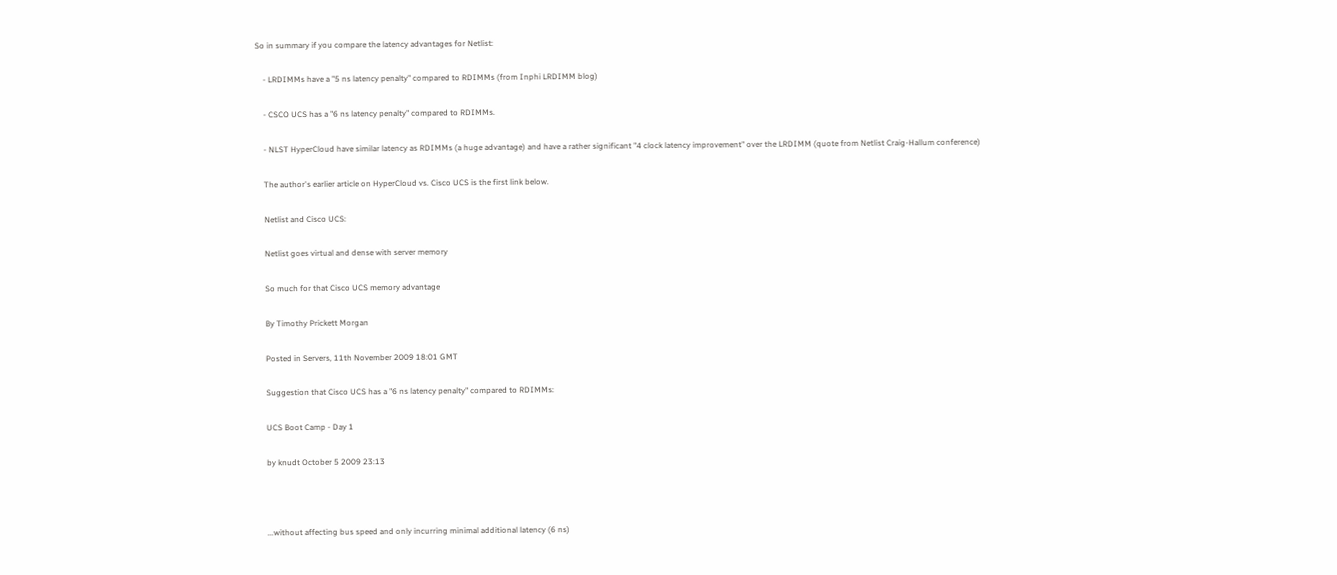So in summary if you compare the latency advantages for Netlist:

    - LRDIMMs have a "5 ns latency penalty" compared to RDIMMs (from Inphi LRDIMM blog)

    - CSCO UCS has a "6 ns latency penalty" compared to RDIMMs.

    - NLST HyperCloud have similar latency as RDIMMs (a huge advantage) and have a rather significant "4 clock latency improvement" over the LRDIMM (quote from Netlist Craig-Hallum conference)

    The author's earlier article on HyperCloud vs. Cisco UCS is the first link below.

    Netlist and Cisco UCS:

    Netlist goes virtual and dense with server memory

    So much for that Cisco UCS memory advantage

    By Timothy Prickett Morgan

    Posted in Servers, 11th November 2009 18:01 GMT

    Suggestion that Cisco UCS has a "6 ns latency penalty" compared to RDIMMs:

    UCS Boot Camp - Day 1

    by knudt October 5 2009 23:13



    ...without affecting bus speed and only incurring minimal additional latency (6 ns)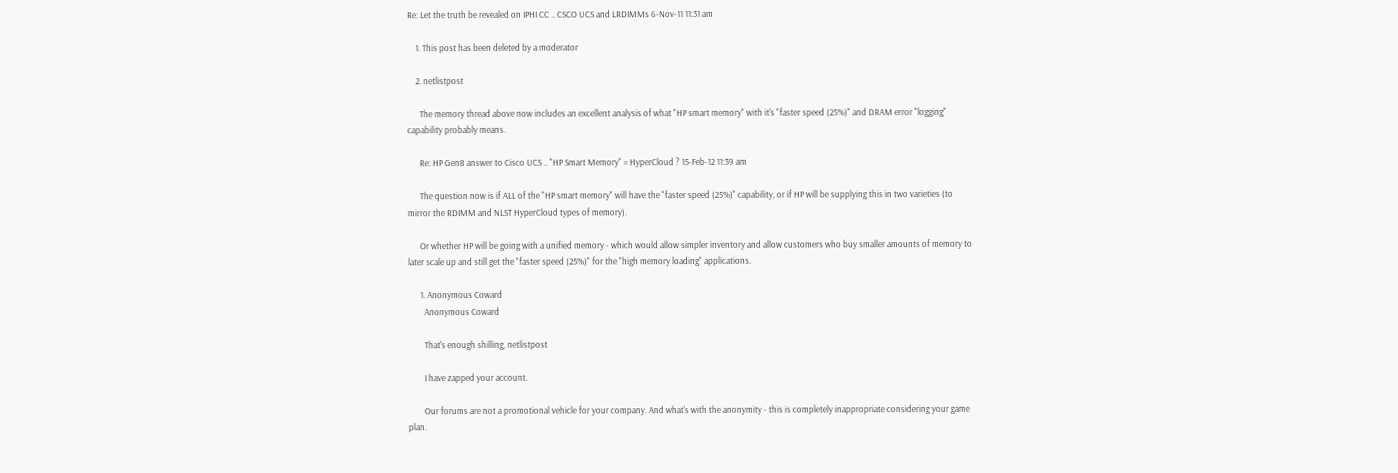Re: Let the truth be revealed on IPHI CC .. CSCO UCS and LRDIMMs 6-Nov-11 11:31 am

    1. This post has been deleted by a moderator

    2. netlistpost

      The memory thread above now includes an excellent analysis of what "HP smart memory" with it's "faster speed (25%)" and DRAM error "logging" capability probably means.

      Re: HP Gen8 answer to Cisco UCS .. "HP Smart Memory" = HyperCloud ? 15-Feb-12 11:39 am

      The question now is if ALL of the "HP smart memory" will have the "faster speed (25%)" capability, or if HP will be supplying this in two varieties (to mirror the RDIMM and NLST HyperCloud types of memory).

      Or whether HP will be going with a unified memory - which would allow simpler inventory and allow customers who buy smaller amounts of memory to later scale up and still get the "faster speed (25%)" for the "high memory loading" applications.

      1. Anonymous Coward
        Anonymous Coward

        That's enough shilling, netlistpost

        I have zapped your account.

        Our forums are not a promotional vehicle for your company. And what's with the anonymity - this is completely inappropriate considering your game plan.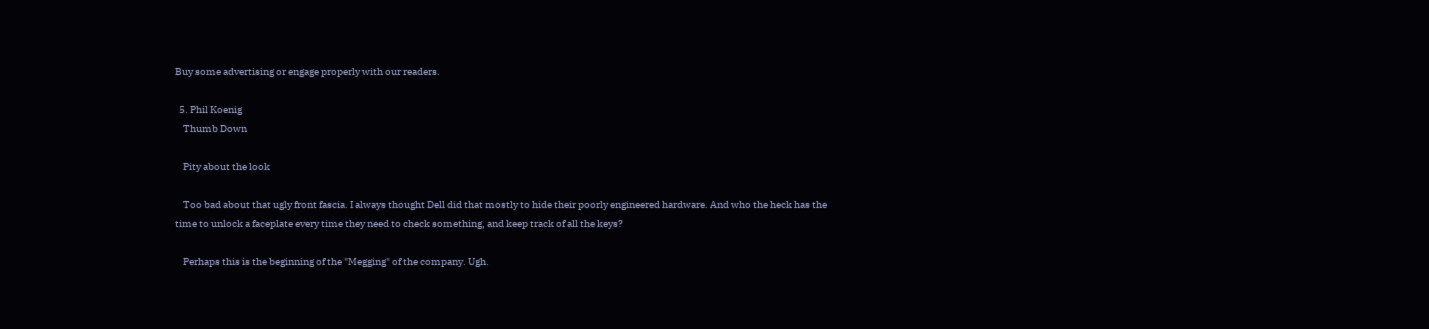Buy some advertising or engage properly with our readers.

  5. Phil Koenig
    Thumb Down

    Pity about the look

    Too bad about that ugly front fascia. I always thought Dell did that mostly to hide their poorly engineered hardware. And who the heck has the time to unlock a faceplate every time they need to check something, and keep track of all the keys?

    Perhaps this is the beginning of the "Megging" of the company. Ugh.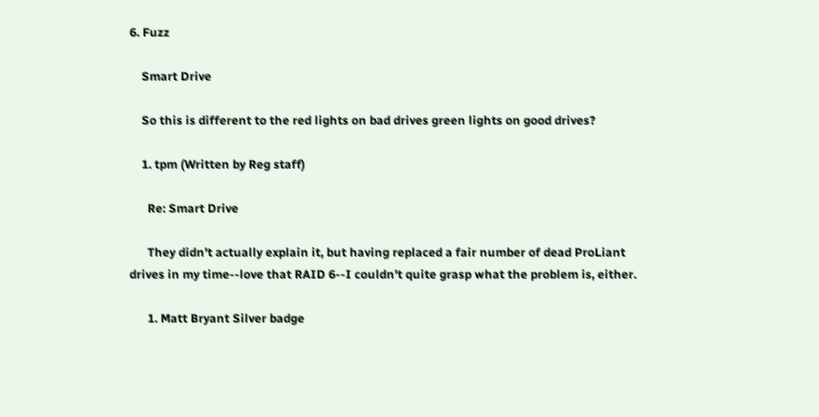6. Fuzz

    Smart Drive

    So this is different to the red lights on bad drives green lights on good drives?

    1. tpm (Written by Reg staff)

      Re: Smart Drive

      They didn't actually explain it, but having replaced a fair number of dead ProLiant drives in my time--love that RAID 6--I couldn't quite grasp what the problem is, either.

      1. Matt Bryant Silver badge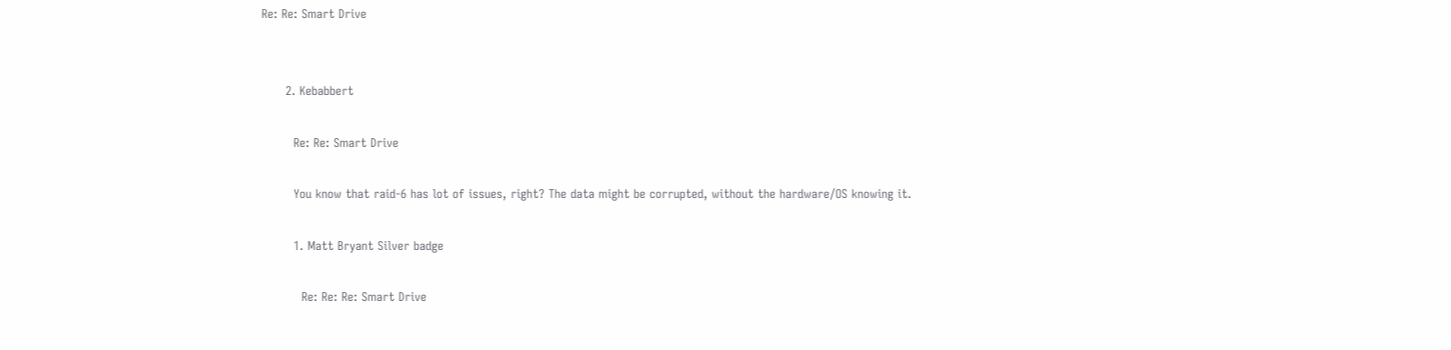Re: Re: Smart Drive


      2. Kebabbert

        Re: Re: Smart Drive

        You know that raid-6 has lot of issues, right? The data might be corrupted, without the hardware/OS knowing it.

        1. Matt Bryant Silver badge

          Re: Re: Re: Smart Drive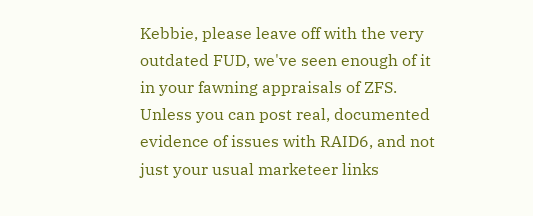Kebbie, please leave off with the very outdated FUD, we've seen enough of it in your fawning appraisals of ZFS. Unless you can post real, documented evidence of issues with RAID6, and not just your usual marketeer links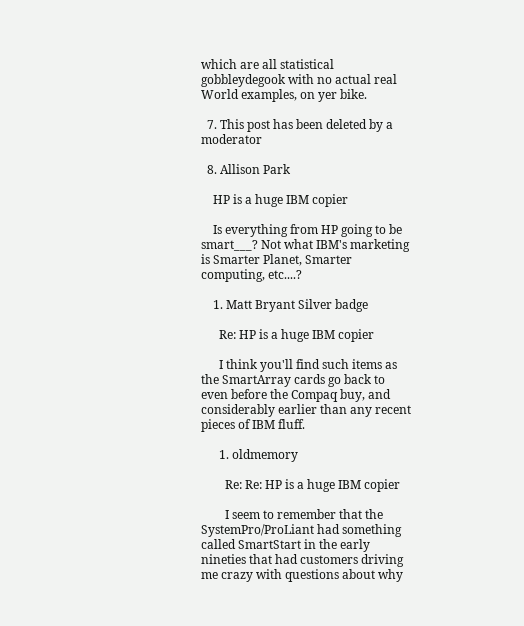which are all statistical gobbleydegook with no actual real World examples, on yer bike.

  7. This post has been deleted by a moderator

  8. Allison Park

    HP is a huge IBM copier

    Is everything from HP going to be smart___? Not what IBM's marketing is Smarter Planet, Smarter computing, etc....?

    1. Matt Bryant Silver badge

      Re: HP is a huge IBM copier

      I think you'll find such items as the SmartArray cards go back to even before the Compaq buy, and considerably earlier than any recent pieces of IBM fluff.

      1. oldmemory

        Re: Re: HP is a huge IBM copier

        I seem to remember that the SystemPro/ProLiant had something called SmartStart in the early nineties that had customers driving me crazy with questions about why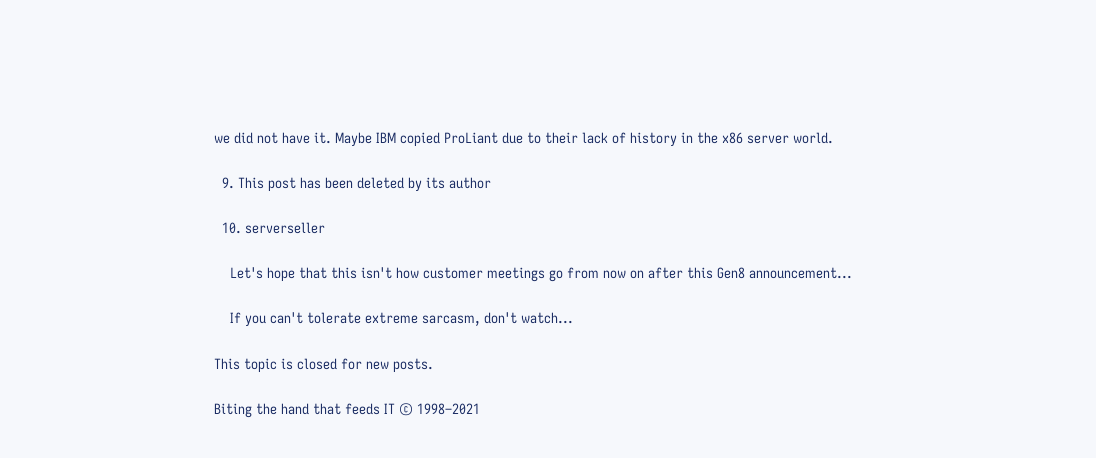we did not have it. Maybe IBM copied ProLiant due to their lack of history in the x86 server world.

  9. This post has been deleted by its author

  10. serverseller

    Let's hope that this isn't how customer meetings go from now on after this Gen8 announcement...

    If you can't tolerate extreme sarcasm, don't watch...

This topic is closed for new posts.

Biting the hand that feeds IT © 1998–2021